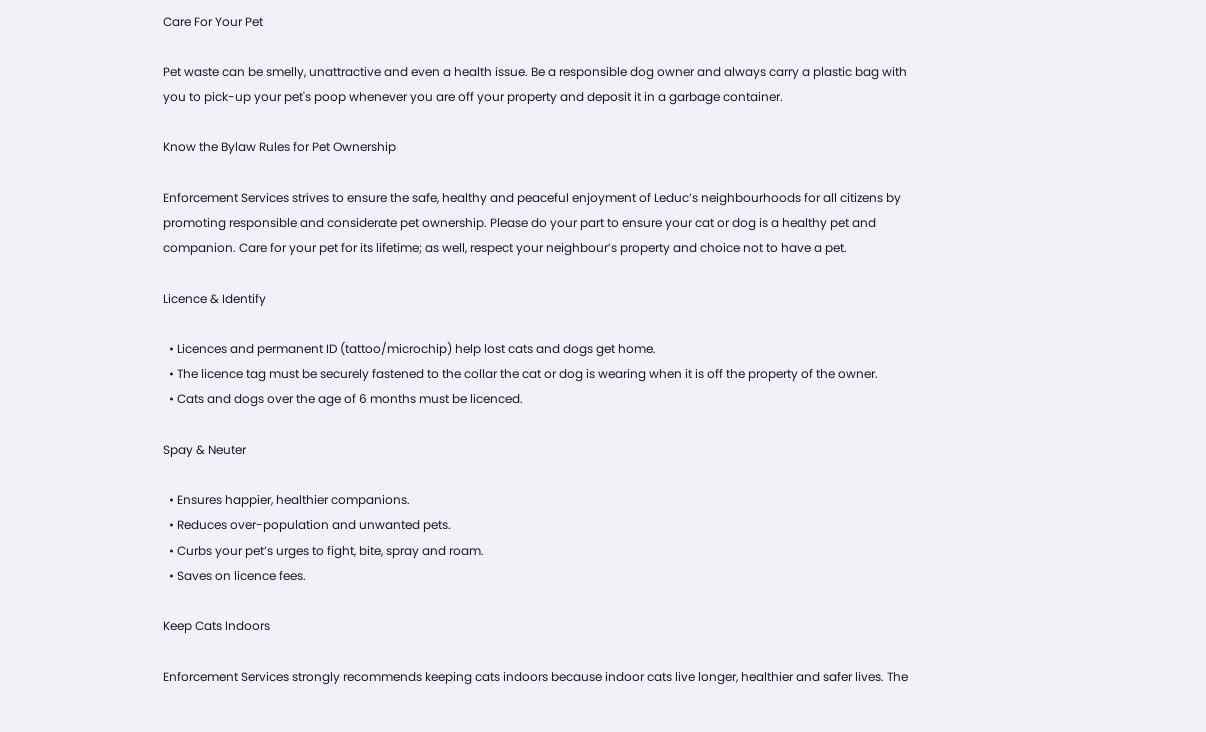Care For Your Pet

Pet waste can be smelly, unattractive and even a health issue. Be a responsible dog owner and always carry a plastic bag with you to pick-up your pet's poop whenever you are off your property and deposit it in a garbage container.

Know the Bylaw Rules for Pet Ownership

Enforcement Services strives to ensure the safe, healthy and peaceful enjoyment of Leduc’s neighbourhoods for all citizens by promoting responsible and considerate pet ownership. Please do your part to ensure your cat or dog is a healthy pet and companion. Care for your pet for its lifetime; as well, respect your neighbour’s property and choice not to have a pet.

Licence & Identify

  • Licences and permanent ID (tattoo/microchip) help lost cats and dogs get home.
  • The licence tag must be securely fastened to the collar the cat or dog is wearing when it is off the property of the owner.
  • Cats and dogs over the age of 6 months must be licenced.

Spay & Neuter

  • Ensures happier, healthier companions.
  • Reduces over-population and unwanted pets.
  • Curbs your pet’s urges to fight, bite, spray and roam.
  • Saves on licence fees.

Keep Cats Indoors

Enforcement Services strongly recommends keeping cats indoors because indoor cats live longer, healthier and safer lives. The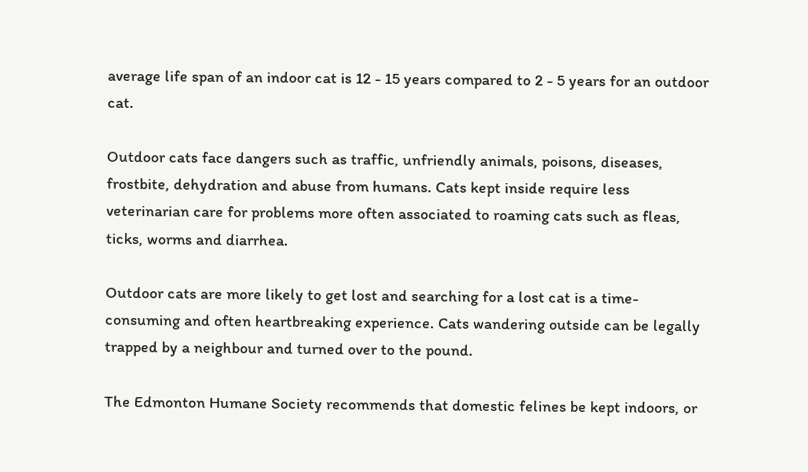average life span of an indoor cat is 12 - 15 years compared to 2 - 5 years for an outdoor cat.

Outdoor cats face dangers such as traffic, unfriendly animals, poisons, diseases, frostbite, dehydration and abuse from humans. Cats kept inside require less veterinarian care for problems more often associated to roaming cats such as fleas, ticks, worms and diarrhea.

Outdoor cats are more likely to get lost and searching for a lost cat is a time-consuming and often heartbreaking experience. Cats wandering outside can be legally trapped by a neighbour and turned over to the pound.

The Edmonton Humane Society recommends that domestic felines be kept indoors, or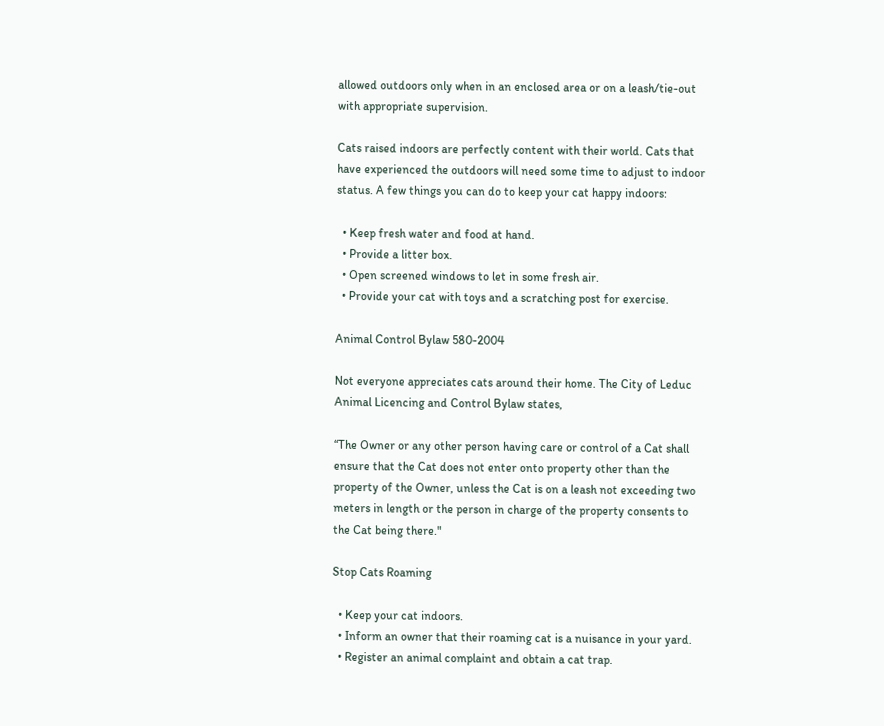allowed outdoors only when in an enclosed area or on a leash/tie-out with appropriate supervision.

Cats raised indoors are perfectly content with their world. Cats that have experienced the outdoors will need some time to adjust to indoor status. A few things you can do to keep your cat happy indoors:

  • Keep fresh water and food at hand.
  • Provide a litter box.
  • Open screened windows to let in some fresh air.
  • Provide your cat with toys and a scratching post for exercise.

Animal Control Bylaw 580-2004

Not everyone appreciates cats around their home. The City of Leduc Animal Licencing and Control Bylaw states,

“The Owner or any other person having care or control of a Cat shall ensure that the Cat does not enter onto property other than the property of the Owner, unless the Cat is on a leash not exceeding two meters in length or the person in charge of the property consents to the Cat being there."

Stop Cats Roaming

  • Keep your cat indoors.
  • Inform an owner that their roaming cat is a nuisance in your yard.
  • Register an animal complaint and obtain a cat trap.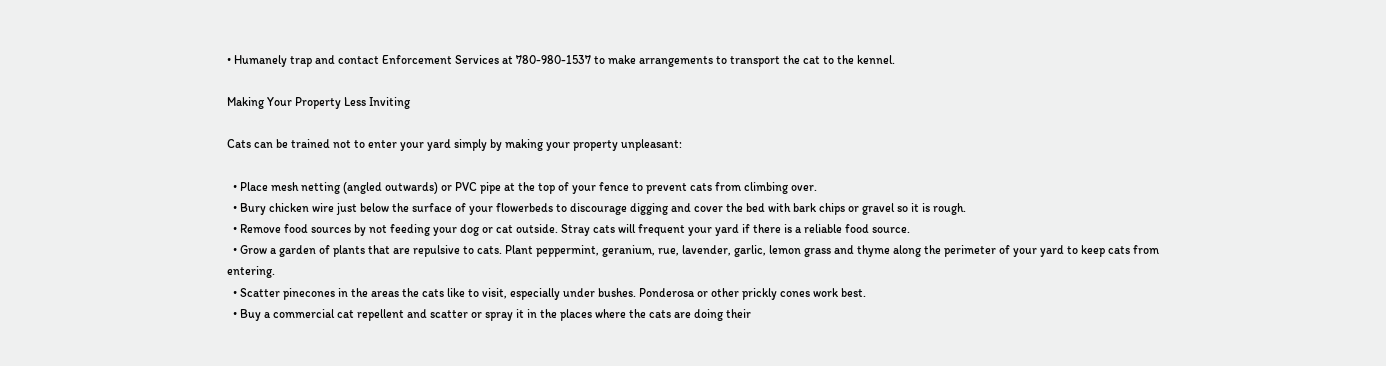• Humanely trap and contact Enforcement Services at 780-980-1537 to make arrangements to transport the cat to the kennel.

Making Your Property Less Inviting

Cats can be trained not to enter your yard simply by making your property unpleasant:

  • Place mesh netting (angled outwards) or PVC pipe at the top of your fence to prevent cats from climbing over.
  • Bury chicken wire just below the surface of your flowerbeds to discourage digging and cover the bed with bark chips or gravel so it is rough.
  • Remove food sources by not feeding your dog or cat outside. Stray cats will frequent your yard if there is a reliable food source.
  • Grow a garden of plants that are repulsive to cats. Plant peppermint, geranium, rue, lavender, garlic, lemon grass and thyme along the perimeter of your yard to keep cats from entering.
  • Scatter pinecones in the areas the cats like to visit, especially under bushes. Ponderosa or other prickly cones work best.
  • Buy a commercial cat repellent and scatter or spray it in the places where the cats are doing their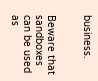business.


Beware that sandboxes can be used as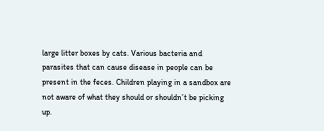large litter boxes by cats. Various bacteria and parasites that can cause disease in people can be present in the feces. Children playing in a sandbox are not aware of what they should or shouldn’t be picking up.